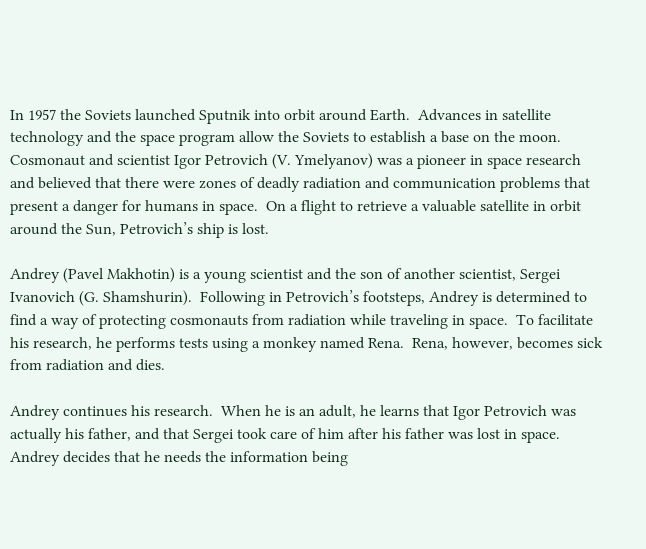In 1957 the Soviets launched Sputnik into orbit around Earth.  Advances in satellite technology and the space program allow the Soviets to establish a base on the moon.  Cosmonaut and scientist Igor Petrovich (V. Ymelyanov) was a pioneer in space research and believed that there were zones of deadly radiation and communication problems that present a danger for humans in space.  On a flight to retrieve a valuable satellite in orbit around the Sun, Petrovich’s ship is lost.

Andrey (Pavel Makhotin) is a young scientist and the son of another scientist, Sergei Ivanovich (G. Shamshurin).  Following in Petrovich’s footsteps, Andrey is determined to find a way of protecting cosmonauts from radiation while traveling in space.  To facilitate his research, he performs tests using a monkey named Rena.  Rena, however, becomes sick from radiation and dies.

Andrey continues his research.  When he is an adult, he learns that Igor Petrovich was actually his father, and that Sergei took care of him after his father was lost in space.  Andrey decides that he needs the information being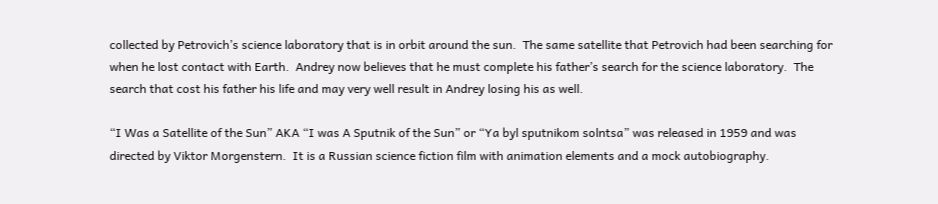collected by Petrovich’s science laboratory that is in orbit around the sun.  The same satellite that Petrovich had been searching for when he lost contact with Earth.  Andrey now believes that he must complete his father’s search for the science laboratory.  The search that cost his father his life and may very well result in Andrey losing his as well.

“I Was a Satellite of the Sun” AKA “I was A Sputnik of the Sun” or “Ya byl sputnikom solntsa” was released in 1959 and was directed by Viktor Morgenstern.  It is a Russian science fiction film with animation elements and a mock autobiography.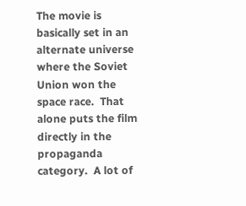The movie is basically set in an alternate universe where the Soviet Union won the space race.  That alone puts the film directly in the propaganda category.  A lot of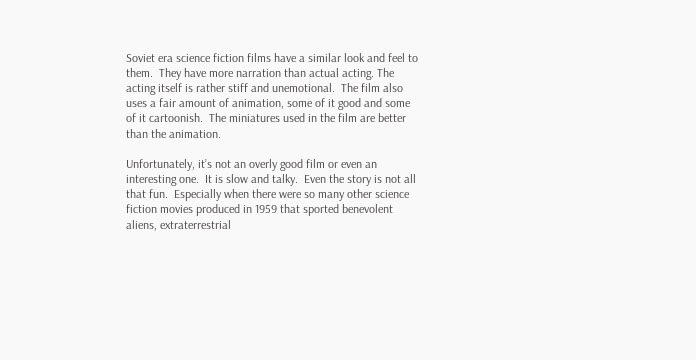Soviet era science fiction films have a similar look and feel to them.  They have more narration than actual acting. The acting itself is rather stiff and unemotional.  The film also uses a fair amount of animation, some of it good and some of it cartoonish.  The miniatures used in the film are better than the animation.

Unfortunately, it’s not an overly good film or even an interesting one.  It is slow and talky.  Even the story is not all that fun.  Especially when there were so many other science fiction movies produced in 1959 that sported benevolent aliens, extraterrestrial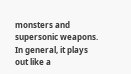monsters and supersonic weapons.  In general, it plays out like a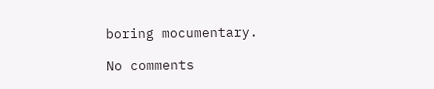boring mocumentary.

No comments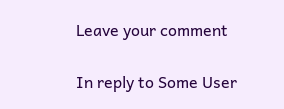Leave your comment

In reply to Some User